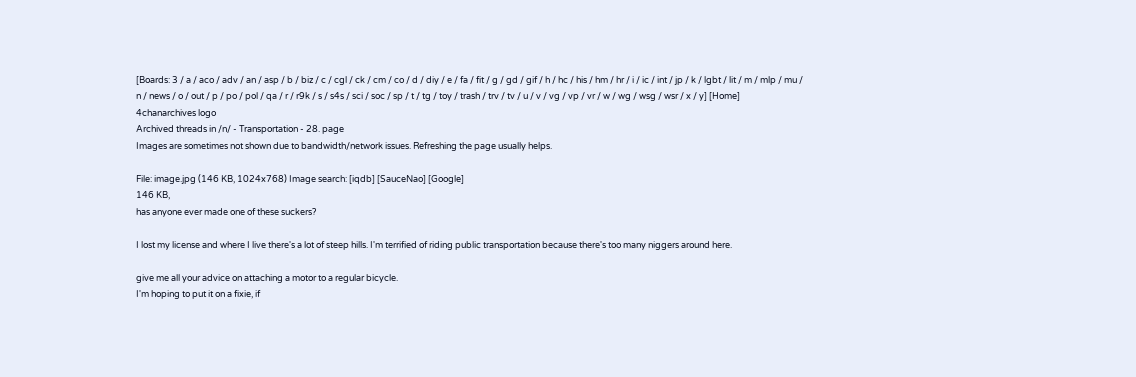[Boards: 3 / a / aco / adv / an / asp / b / biz / c / cgl / ck / cm / co / d / diy / e / fa / fit / g / gd / gif / h / hc / his / hm / hr / i / ic / int / jp / k / lgbt / lit / m / mlp / mu / n / news / o / out / p / po / pol / qa / r / r9k / s / s4s / sci / soc / sp / t / tg / toy / trash / trv / tv / u / v / vg / vp / vr / w / wg / wsg / wsr / x / y] [Home]
4chanarchives logo
Archived threads in /n/ - Transportation - 28. page
Images are sometimes not shown due to bandwidth/network issues. Refreshing the page usually helps.

File: image.jpg (146 KB, 1024x768) Image search: [iqdb] [SauceNao] [Google]
146 KB,
has anyone ever made one of these suckers?

I lost my license and where I live there's a lot of steep hills. I'm terrified of riding public transportation because there's too many niggers around here.

give me all your advice on attaching a motor to a regular bicycle.
I'm hoping to put it on a fixie, if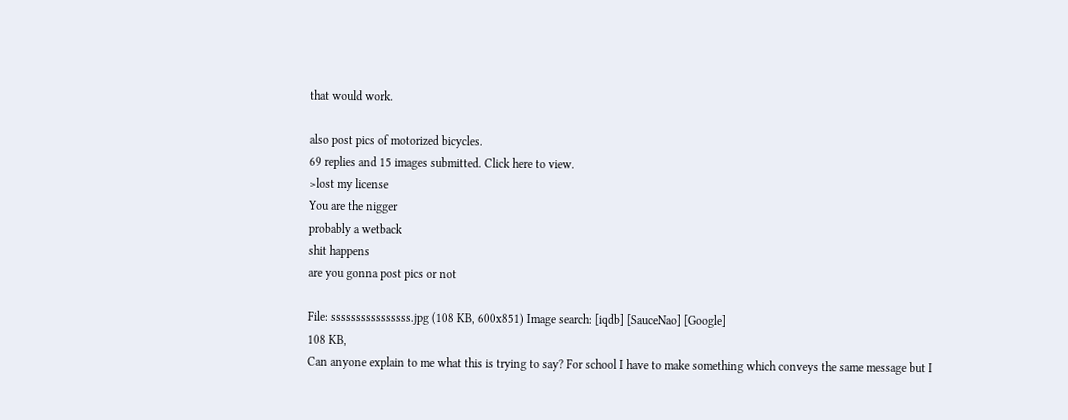that would work.

also post pics of motorized bicycles.
69 replies and 15 images submitted. Click here to view.
>lost my license
You are the nigger
probably a wetback
shit happens
are you gonna post pics or not

File: ssssssssssssssss.jpg (108 KB, 600x851) Image search: [iqdb] [SauceNao] [Google]
108 KB,
Can anyone explain to me what this is trying to say? For school I have to make something which conveys the same message but I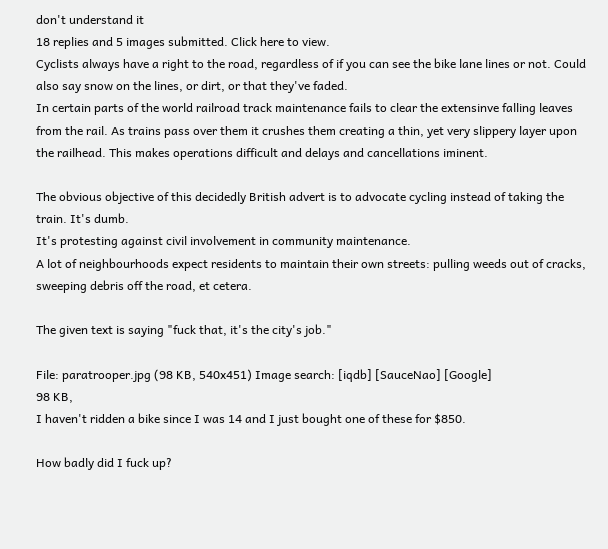don't understand it
18 replies and 5 images submitted. Click here to view.
Cyclists always have a right to the road, regardless of if you can see the bike lane lines or not. Could also say snow on the lines, or dirt, or that they've faded.
In certain parts of the world railroad track maintenance fails to clear the extensinve falling leaves from the rail. As trains pass over them it crushes them creating a thin, yet very slippery layer upon the railhead. This makes operations difficult and delays and cancellations iminent.

The obvious objective of this decidedly British advert is to advocate cycling instead of taking the train. It's dumb.
It's protesting against civil involvement in community maintenance.
A lot of neighbourhoods expect residents to maintain their own streets: pulling weeds out of cracks, sweeping debris off the road, et cetera.

The given text is saying "fuck that, it's the city's job."

File: paratrooper.jpg (98 KB, 540x451) Image search: [iqdb] [SauceNao] [Google]
98 KB,
I haven't ridden a bike since I was 14 and I just bought one of these for $850.

How badly did I fuck up?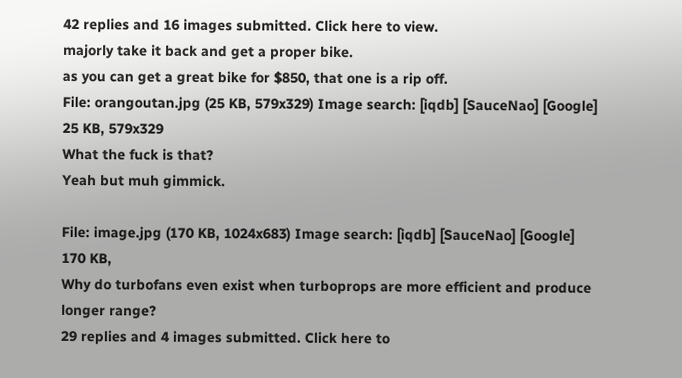42 replies and 16 images submitted. Click here to view.
majorly take it back and get a proper bike.
as you can get a great bike for $850, that one is a rip off.
File: orangoutan.jpg (25 KB, 579x329) Image search: [iqdb] [SauceNao] [Google]
25 KB, 579x329
What the fuck is that?
Yeah but muh gimmick.

File: image.jpg (170 KB, 1024x683) Image search: [iqdb] [SauceNao] [Google]
170 KB,
Why do turbofans even exist when turboprops are more efficient and produce longer range?
29 replies and 4 images submitted. Click here to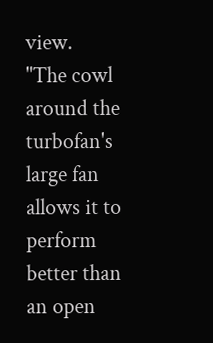view.
"The cowl around the turbofan's large fan allows it to perform better than an open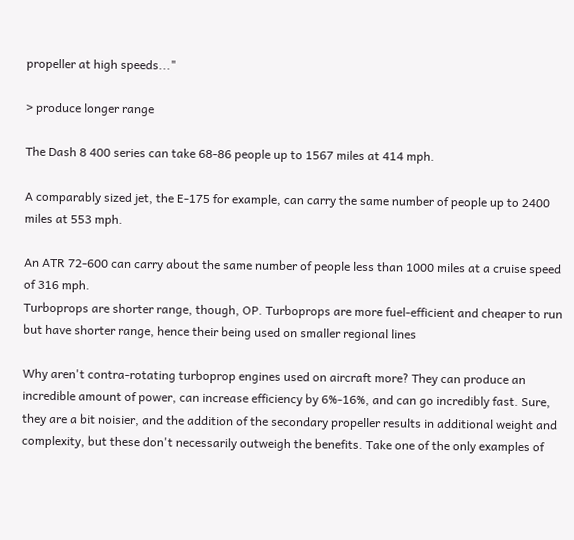propeller at high speeds..."

> produce longer range

The Dash 8 400 series can take 68-86 people up to 1567 miles at 414 mph.

A comparably sized jet, the E-175 for example, can carry the same number of people up to 2400 miles at 553 mph.

An ATR 72-600 can carry about the same number of people less than 1000 miles at a cruise speed of 316 mph.
Turboprops are shorter range, though, OP. Turboprops are more fuel-efficient and cheaper to run but have shorter range, hence their being used on smaller regional lines

Why aren't contra-rotating turboprop engines used on aircraft more? They can produce an incredible amount of power, can increase efficiency by 6%-16%, and can go incredibly fast. Sure, they are a bit noisier, and the addition of the secondary propeller results in additional weight and complexity, but these don't necessarily outweigh the benefits. Take one of the only examples of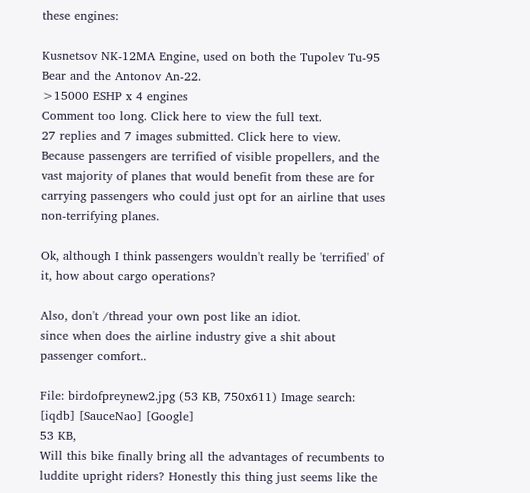these engines:

Kusnetsov NK-12MA Engine, used on both the Tupolev Tu-95 Bear and the Antonov An-22.
>15000 ESHP x 4 engines
Comment too long. Click here to view the full text.
27 replies and 7 images submitted. Click here to view.
Because passengers are terrified of visible propellers, and the vast majority of planes that would benefit from these are for carrying passengers who could just opt for an airline that uses non-terrifying planes.

Ok, although I think passengers wouldn't really be 'terrified' of it, how about cargo operations?

Also, don't /thread your own post like an idiot.
since when does the airline industry give a shit about passenger comfort..

File: birdofpreynew2.jpg (53 KB, 750x611) Image search: [iqdb] [SauceNao] [Google]
53 KB,
Will this bike finally bring all the advantages of recumbents to luddite upright riders? Honestly this thing just seems like the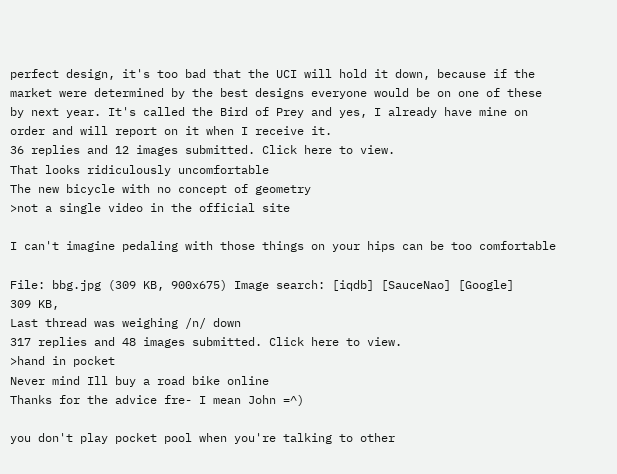perfect design, it's too bad that the UCI will hold it down, because if the market were determined by the best designs everyone would be on one of these by next year. It's called the Bird of Prey and yes, I already have mine on order and will report on it when I receive it.
36 replies and 12 images submitted. Click here to view.
That looks ridiculously uncomfortable
The new bicycle with no concept of geometry
>not a single video in the official site

I can't imagine pedaling with those things on your hips can be too comfortable

File: bbg.jpg (309 KB, 900x675) Image search: [iqdb] [SauceNao] [Google]
309 KB,
Last thread was weighing /n/ down
317 replies and 48 images submitted. Click here to view.
>hand in pocket
Never mind Ill buy a road bike online
Thanks for the advice fre- I mean John =^)

you don't play pocket pool when you're talking to other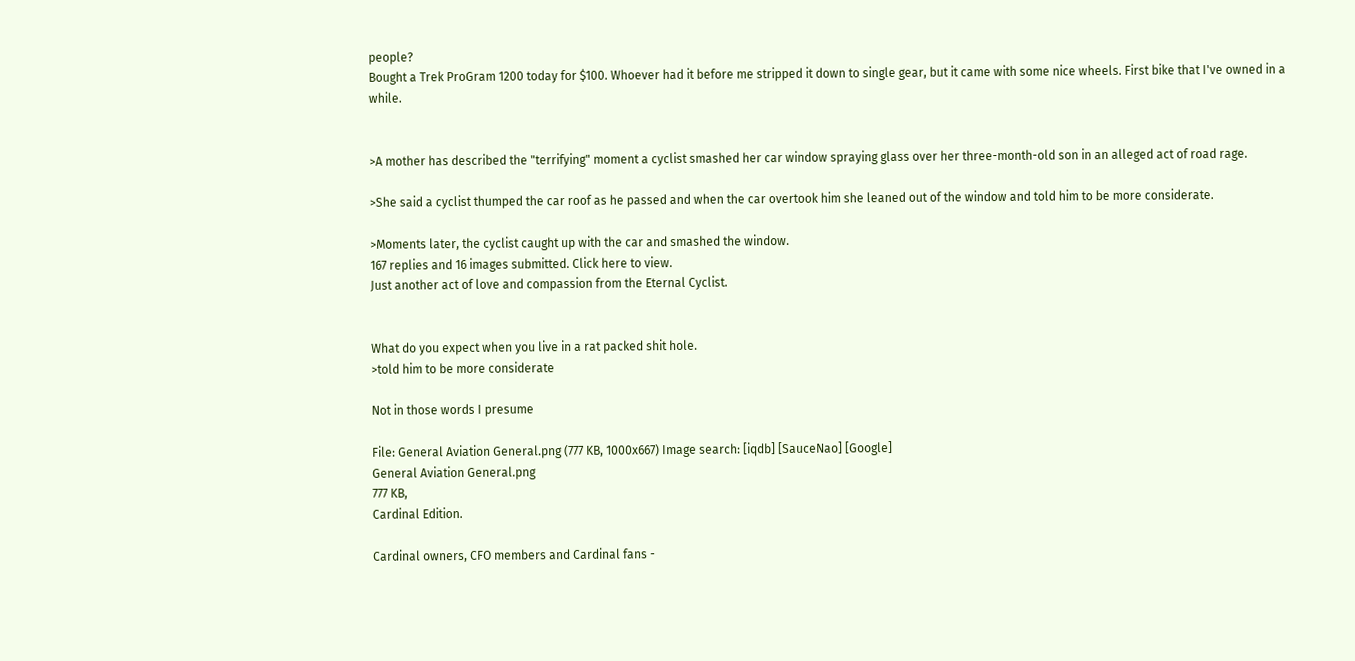people?
Bought a Trek ProGram 1200 today for $100. Whoever had it before me stripped it down to single gear, but it came with some nice wheels. First bike that I've owned in a while.


>A mother has described the "terrifying" moment a cyclist smashed her car window spraying glass over her three-month-old son in an alleged act of road rage.

>She said a cyclist thumped the car roof as he passed and when the car overtook him she leaned out of the window and told him to be more considerate.

>Moments later, the cyclist caught up with the car and smashed the window.
167 replies and 16 images submitted. Click here to view.
Just another act of love and compassion from the Eternal Cyclist.


What do you expect when you live in a rat packed shit hole.
>told him to be more considerate

Not in those words I presume

File: General Aviation General.png (777 KB, 1000x667) Image search: [iqdb] [SauceNao] [Google]
General Aviation General.png
777 KB,
Cardinal Edition.

Cardinal owners, CFO members and Cardinal fans -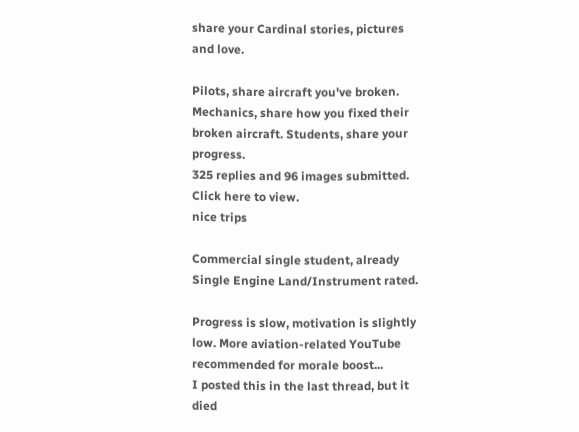share your Cardinal stories, pictures and love.

Pilots, share aircraft you've broken. Mechanics, share how you fixed their broken aircraft. Students, share your progress.
325 replies and 96 images submitted. Click here to view.
nice trips

Commercial single student, already Single Engine Land/Instrument rated.

Progress is slow, motivation is slightly low. More aviation-related YouTube recommended for morale boost...
I posted this in the last thread, but it died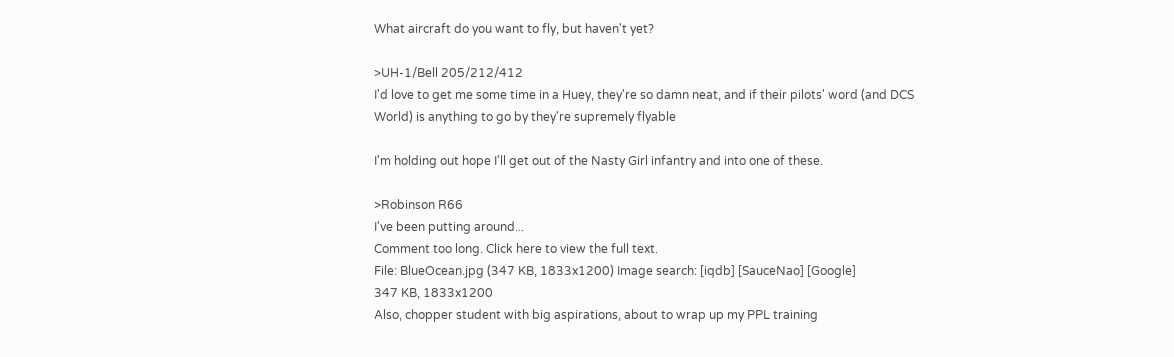What aircraft do you want to fly, but haven't yet?

>UH-1/Bell 205/212/412
I'd love to get me some time in a Huey, they're so damn neat, and if their pilots' word (and DCS World) is anything to go by they're supremely flyable

I'm holding out hope I'll get out of the Nasty Girl infantry and into one of these.

>Robinson R66
I've been putting around...
Comment too long. Click here to view the full text.
File: BlueOcean.jpg (347 KB, 1833x1200) Image search: [iqdb] [SauceNao] [Google]
347 KB, 1833x1200
Also, chopper student with big aspirations, about to wrap up my PPL training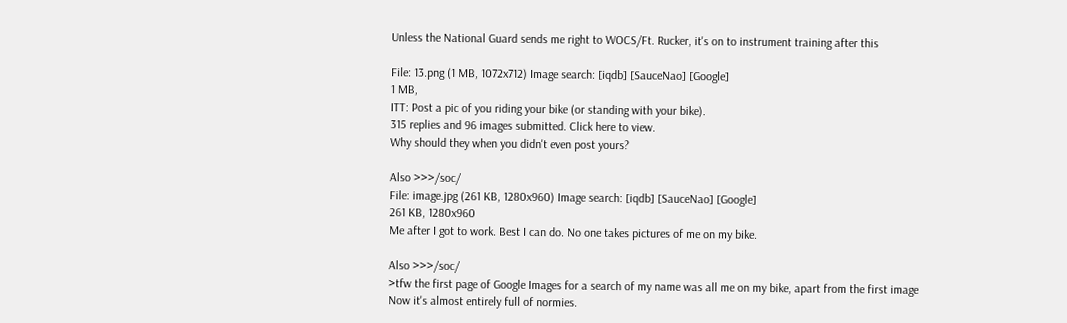Unless the National Guard sends me right to WOCS/Ft. Rucker, it's on to instrument training after this

File: 13.png (1 MB, 1072x712) Image search: [iqdb] [SauceNao] [Google]
1 MB,
ITT: Post a pic of you riding your bike (or standing with your bike).
315 replies and 96 images submitted. Click here to view.
Why should they when you didn't even post yours?

Also >>>/soc/
File: image.jpg (261 KB, 1280x960) Image search: [iqdb] [SauceNao] [Google]
261 KB, 1280x960
Me after I got to work. Best I can do. No one takes pictures of me on my bike.

Also >>>/soc/
>tfw the first page of Google Images for a search of my name was all me on my bike, apart from the first image
Now it's almost entirely full of normies.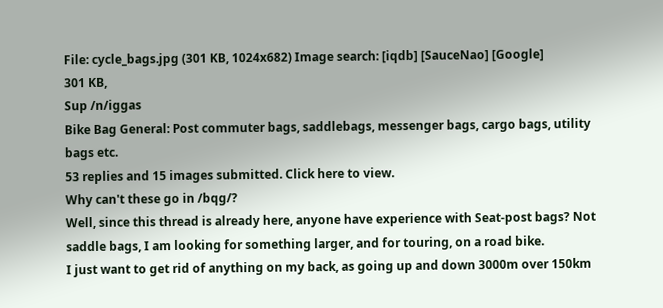File: cycle_bags.jpg (301 KB, 1024x682) Image search: [iqdb] [SauceNao] [Google]
301 KB,
Sup /n/iggas
Bike Bag General: Post commuter bags, saddlebags, messenger bags, cargo bags, utility bags etc.
53 replies and 15 images submitted. Click here to view.
Why can't these go in /bqg/?
Well, since this thread is already here, anyone have experience with Seat-post bags? Not saddle bags, I am looking for something larger, and for touring, on a road bike.
I just want to get rid of anything on my back, as going up and down 3000m over 150km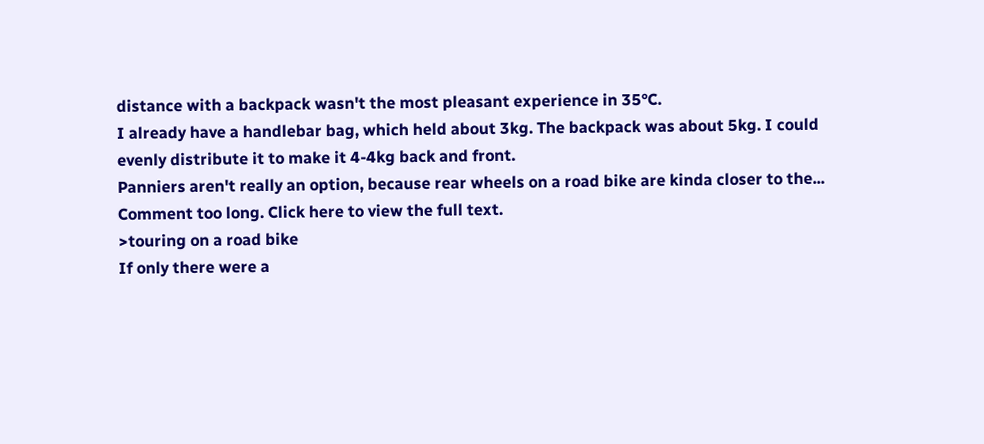distance with a backpack wasn't the most pleasant experience in 35°C.
I already have a handlebar bag, which held about 3kg. The backpack was about 5kg. I could evenly distribute it to make it 4-4kg back and front.
Panniers aren't really an option, because rear wheels on a road bike are kinda closer to the...
Comment too long. Click here to view the full text.
>touring on a road bike
If only there were a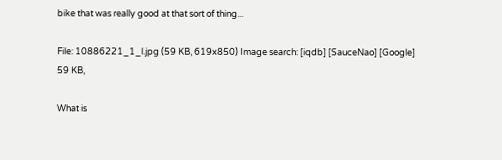bike that was really good at that sort of thing...

File: 10886221_1_l.jpg (59 KB, 619x850) Image search: [iqdb] [SauceNao] [Google]
59 KB,

What is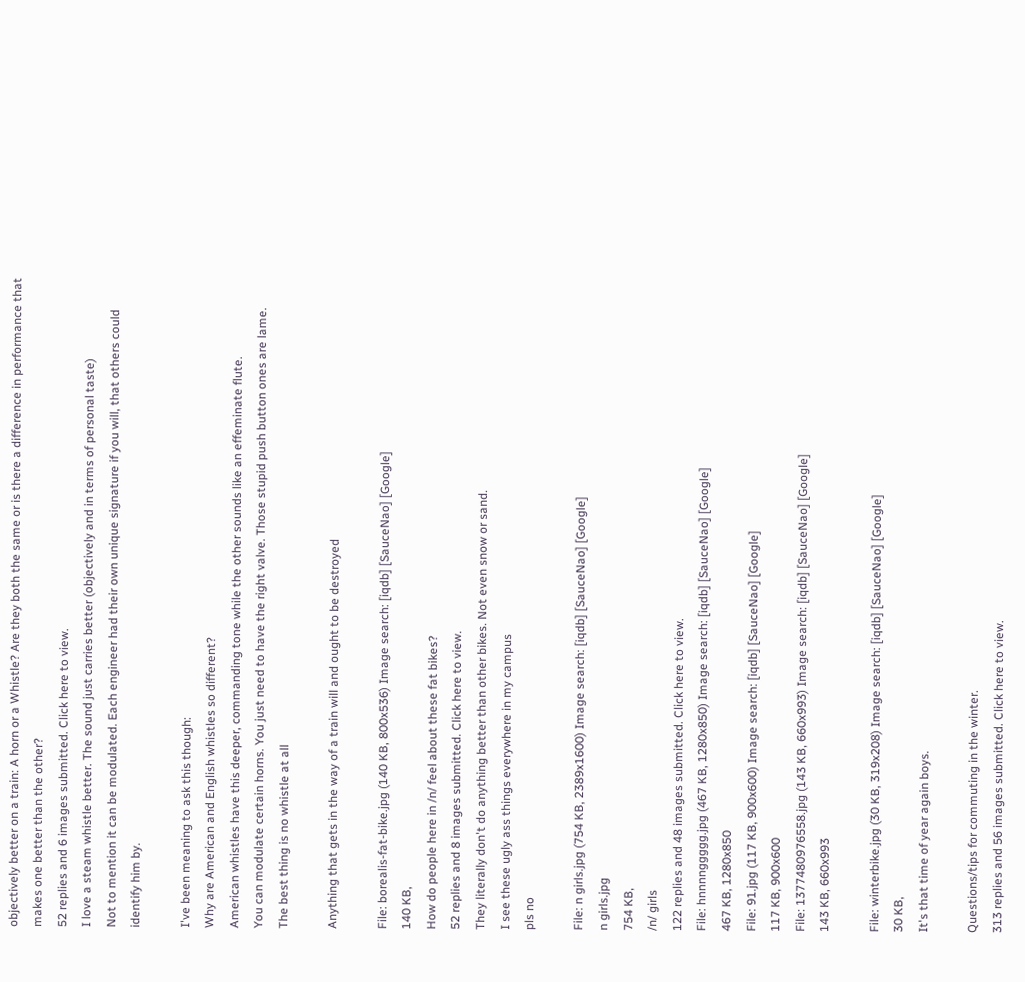objectively better on a train: A horn or a Whistle? Are they both the same or is there a difference in performance that makes one better than the other?
52 replies and 6 images submitted. Click here to view.
I love a steam whistle better. The sound just carries better (objectively and in terms of personal taste)
Not to mention it can be modulated. Each engineer had their own unique signature if you will, that others could identify him by.

I've been meaning to ask this though:
Why are American and English whistles so different?
American whistles have this deeper, commanding tone while the other sounds like an effeminate flute.
You can modulate certain horns. You just need to have the right valve. Those stupid push button ones are lame.
The best thing is no whistle at all

Anything that gets in the way of a train will and ought to be destroyed

File: borealis-fat-bike.jpg (140 KB, 800x536) Image search: [iqdb] [SauceNao] [Google]
140 KB,
How do people here in /n/ feel about these fat bikes?
52 replies and 8 images submitted. Click here to view.
They literally don't do anything better than other bikes. Not even snow or sand.
I see these ugly ass things everywhere in my campus
pls no

File: n girls.jpg (754 KB, 2389x1600) Image search: [iqdb] [SauceNao] [Google]
n girls.jpg
754 KB,
/n/ girls
122 replies and 48 images submitted. Click here to view.
File: hnnnnggggg.jpg (467 KB, 1280x850) Image search: [iqdb] [SauceNao] [Google]
467 KB, 1280x850
File: 91.jpg (117 KB, 900x600) Image search: [iqdb] [SauceNao] [Google]
117 KB, 900x600
File: 1377480976558.jpg (143 KB, 660x993) Image search: [iqdb] [SauceNao] [Google]
143 KB, 660x993

File: winterbike.jpg (30 KB, 319x208) Image search: [iqdb] [SauceNao] [Google]
30 KB,
It's that time of year again boys.

Questions/tips for commuting in the winter.
313 replies and 56 images submitted. Click here to view.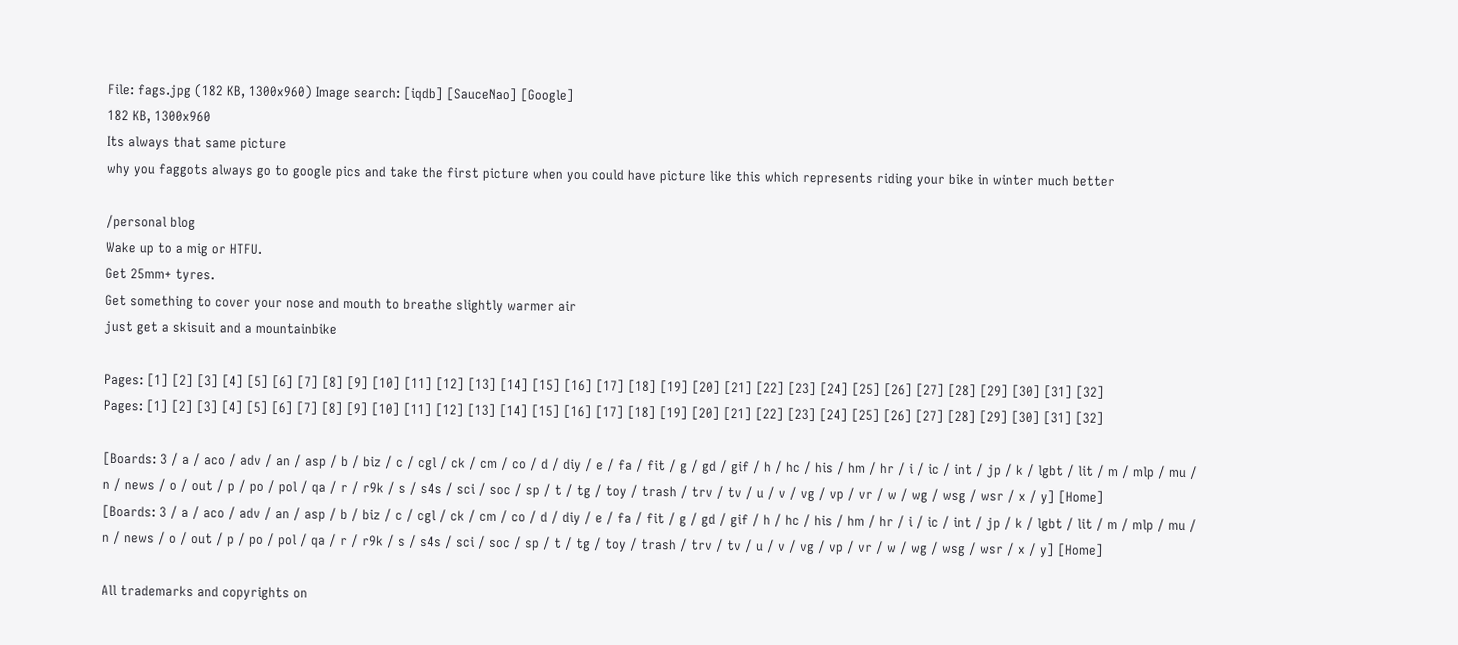File: fags.jpg (182 KB, 1300x960) Image search: [iqdb] [SauceNao] [Google]
182 KB, 1300x960
Its always that same picture
why you faggots always go to google pics and take the first picture when you could have picture like this which represents riding your bike in winter much better

/personal blog
Wake up to a mig or HTFU.
Get 25mm+ tyres.
Get something to cover your nose and mouth to breathe slightly warmer air
just get a skisuit and a mountainbike

Pages: [1] [2] [3] [4] [5] [6] [7] [8] [9] [10] [11] [12] [13] [14] [15] [16] [17] [18] [19] [20] [21] [22] [23] [24] [25] [26] [27] [28] [29] [30] [31] [32]
Pages: [1] [2] [3] [4] [5] [6] [7] [8] [9] [10] [11] [12] [13] [14] [15] [16] [17] [18] [19] [20] [21] [22] [23] [24] [25] [26] [27] [28] [29] [30] [31] [32]

[Boards: 3 / a / aco / adv / an / asp / b / biz / c / cgl / ck / cm / co / d / diy / e / fa / fit / g / gd / gif / h / hc / his / hm / hr / i / ic / int / jp / k / lgbt / lit / m / mlp / mu / n / news / o / out / p / po / pol / qa / r / r9k / s / s4s / sci / soc / sp / t / tg / toy / trash / trv / tv / u / v / vg / vp / vr / w / wg / wsg / wsr / x / y] [Home]
[Boards: 3 / a / aco / adv / an / asp / b / biz / c / cgl / ck / cm / co / d / diy / e / fa / fit / g / gd / gif / h / hc / his / hm / hr / i / ic / int / jp / k / lgbt / lit / m / mlp / mu / n / news / o / out / p / po / pol / qa / r / r9k / s / s4s / sci / soc / sp / t / tg / toy / trash / trv / tv / u / v / vg / vp / vr / w / wg / wsg / wsr / x / y] [Home]

All trademarks and copyrights on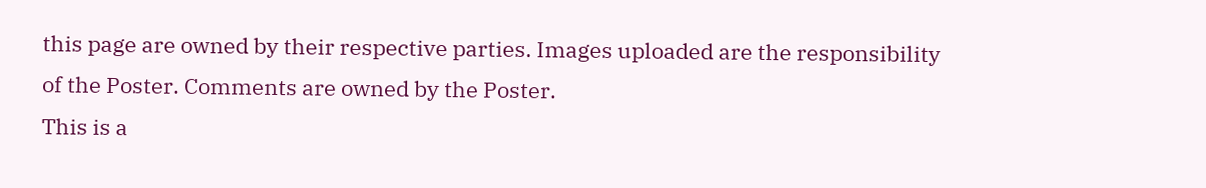this page are owned by their respective parties. Images uploaded are the responsibility of the Poster. Comments are owned by the Poster.
This is a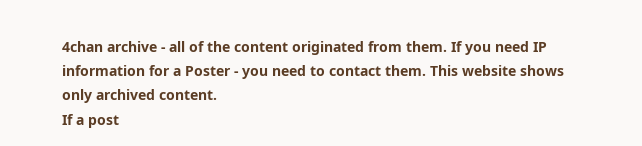4chan archive - all of the content originated from them. If you need IP information for a Poster - you need to contact them. This website shows only archived content.
If a post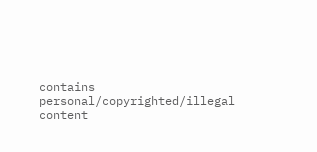contains personal/copyrighted/illegal content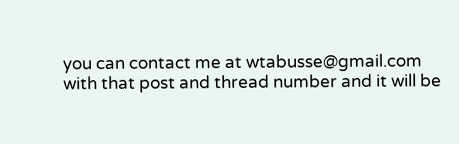you can contact me at wtabusse@gmail.com with that post and thread number and it will be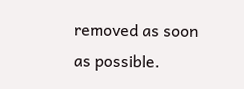removed as soon as possible.